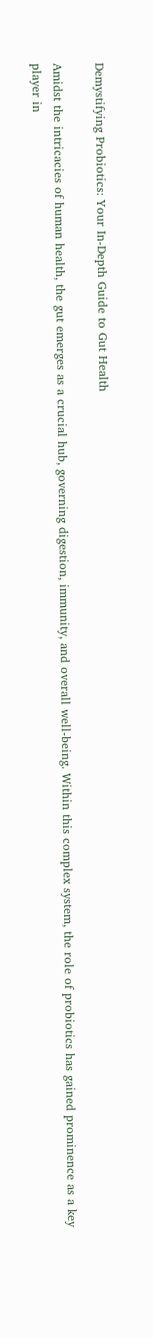Demystifying Probiotics: Your In-Depth Guide to Gut Health

Amidst the intricacies of human health, the gut emerges as a crucial hub, governing digestion, immunity, and overall well-being. Within this complex system, the role of probiotics has gained prominence as a key player in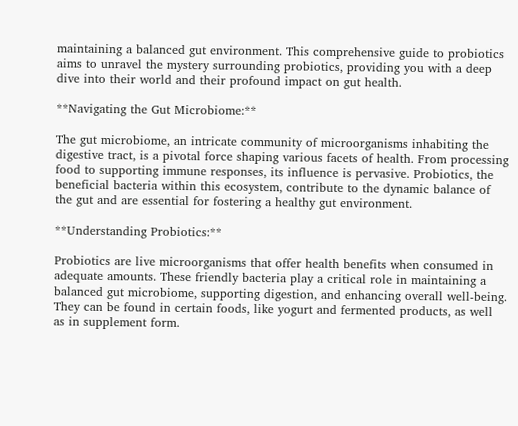maintaining a balanced gut environment. This comprehensive guide to probiotics aims to unravel the mystery surrounding probiotics, providing you with a deep dive into their world and their profound impact on gut health.

**Navigating the Gut Microbiome:**

The gut microbiome, an intricate community of microorganisms inhabiting the digestive tract, is a pivotal force shaping various facets of health. From processing food to supporting immune responses, its influence is pervasive. Probiotics, the beneficial bacteria within this ecosystem, contribute to the dynamic balance of the gut and are essential for fostering a healthy gut environment.

**Understanding Probiotics:**

Probiotics are live microorganisms that offer health benefits when consumed in adequate amounts. These friendly bacteria play a critical role in maintaining a balanced gut microbiome, supporting digestion, and enhancing overall well-being. They can be found in certain foods, like yogurt and fermented products, as well as in supplement form.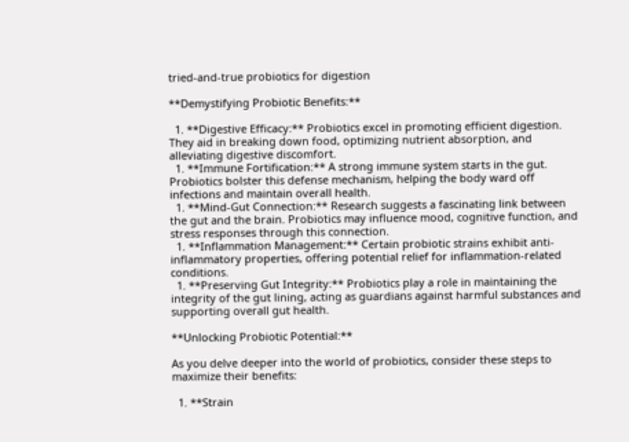tried-and-true probiotics for digestion

**Demystifying Probiotic Benefits:**

  1. **Digestive Efficacy:** Probiotics excel in promoting efficient digestion. They aid in breaking down food, optimizing nutrient absorption, and alleviating digestive discomfort.
  1. **Immune Fortification:** A strong immune system starts in the gut. Probiotics bolster this defense mechanism, helping the body ward off infections and maintain overall health.
  1. **Mind-Gut Connection:** Research suggests a fascinating link between the gut and the brain. Probiotics may influence mood, cognitive function, and stress responses through this connection.
  1. **Inflammation Management:** Certain probiotic strains exhibit anti-inflammatory properties, offering potential relief for inflammation-related conditions.
  1. **Preserving Gut Integrity:** Probiotics play a role in maintaining the integrity of the gut lining, acting as guardians against harmful substances and supporting overall gut health.

**Unlocking Probiotic Potential:**

As you delve deeper into the world of probiotics, consider these steps to maximize their benefits:

  1. **Strain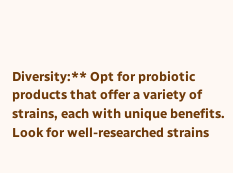Diversity:** Opt for probiotic products that offer a variety of strains, each with unique benefits. Look for well-researched strains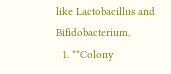like Lactobacillus and Bifidobacterium.
  1. **Colony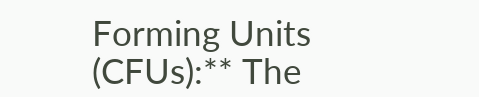Forming Units (CFUs):** The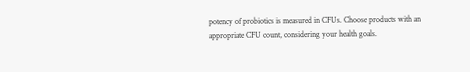potency of probiotics is measured in CFUs. Choose products with an appropriate CFU count, considering your health goals.